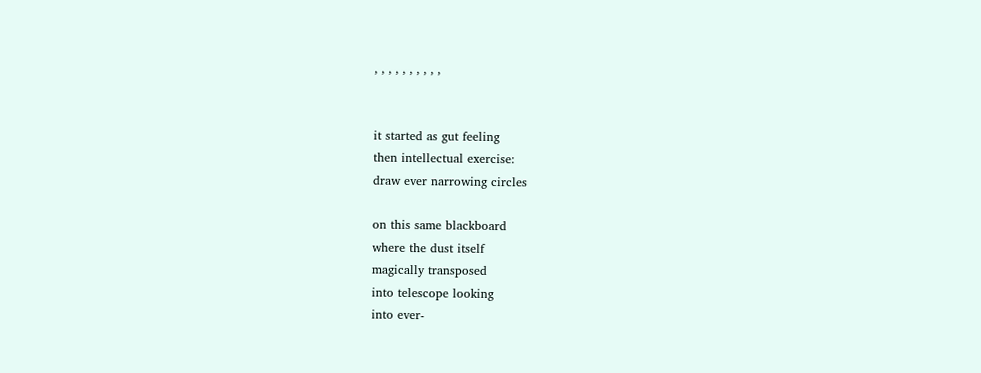, , , , , , , , , ,


it started as gut feeling
then intellectual exercise:
draw ever narrowing circles

on this same blackboard
where the dust itself
magically transposed
into telescope looking
into ever-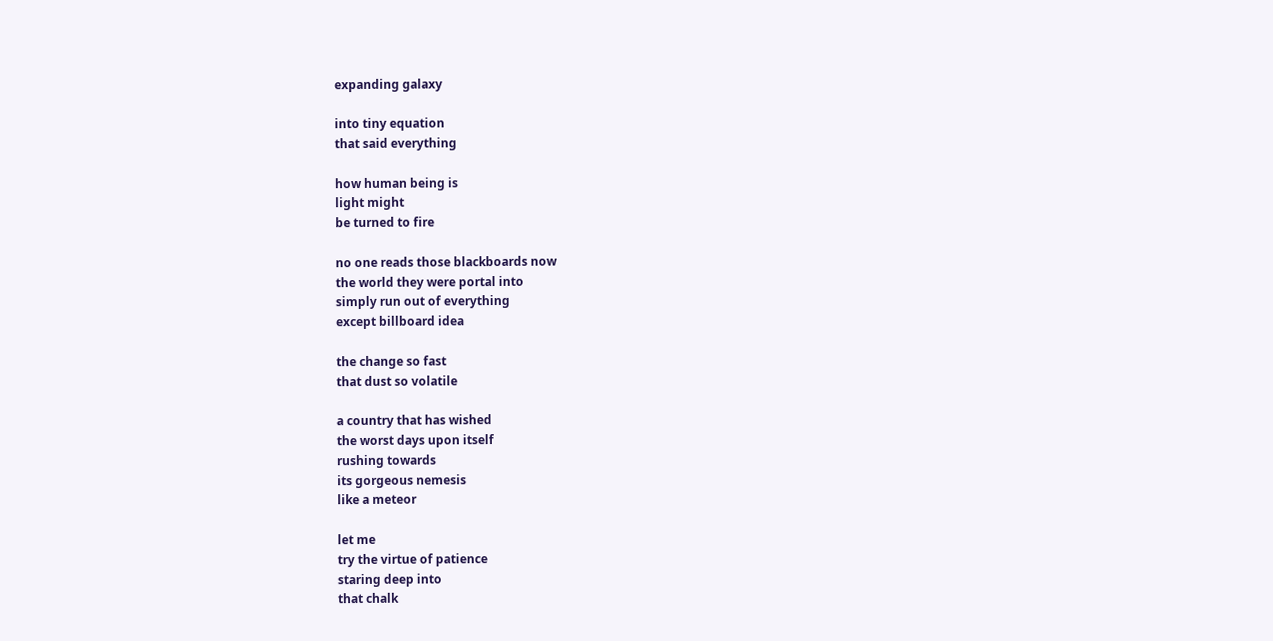expanding galaxy

into tiny equation
that said everything

how human being is
light might
be turned to fire

no one reads those blackboards now
the world they were portal into
simply run out of everything
except billboard idea

the change so fast
that dust so volatile

a country that has wished
the worst days upon itself
rushing towards
its gorgeous nemesis
like a meteor

let me
try the virtue of patience
staring deep into
that chalk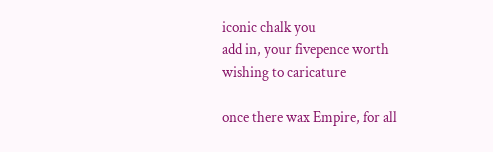iconic chalk you
add in, your fivepence worth
wishing to caricature

once there wax Empire, for all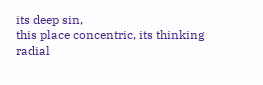its deep sin,
this place concentric, its thinking radial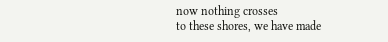now nothing crosses
to these shores, we have made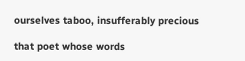ourselves taboo, insufferably precious

that poet whose words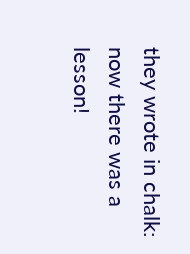they wrote in chalk:
now there was a lesson!